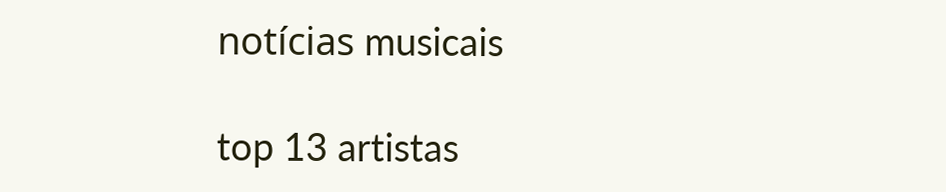notícias musicais

top 13 artistas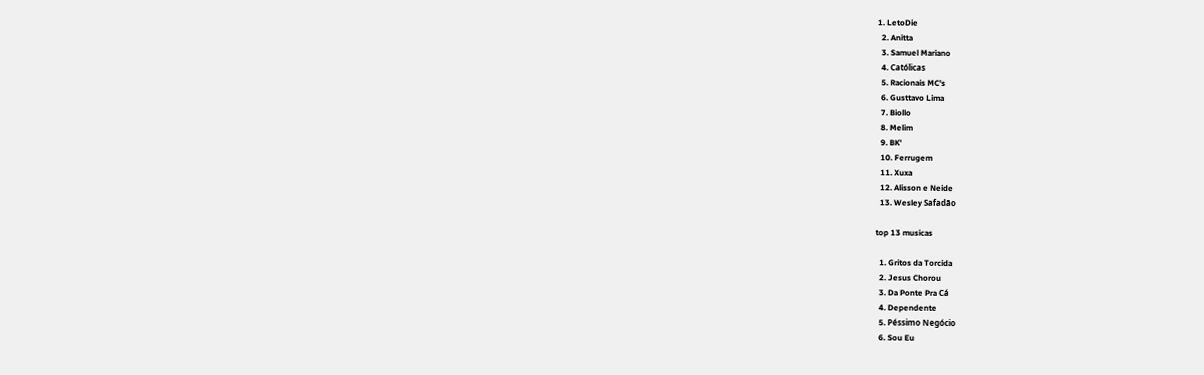1. LetoDie
  2. Anitta
  3. Samuel Mariano
  4. Católicas
  5. Racionais MC's
  6. Gusttavo Lima
  7. Biollo
  8. Melim
  9. BK'
  10. Ferrugem
  11. Xuxa
  12. Alisson e Neide
  13. Wesley Safadão

top 13 musicas

  1. Gritos da Torcida
  2. Jesus Chorou
  3. Da Ponte Pra Cá
  4. Dependente
  5. Péssimo Negócio
  6. Sou Eu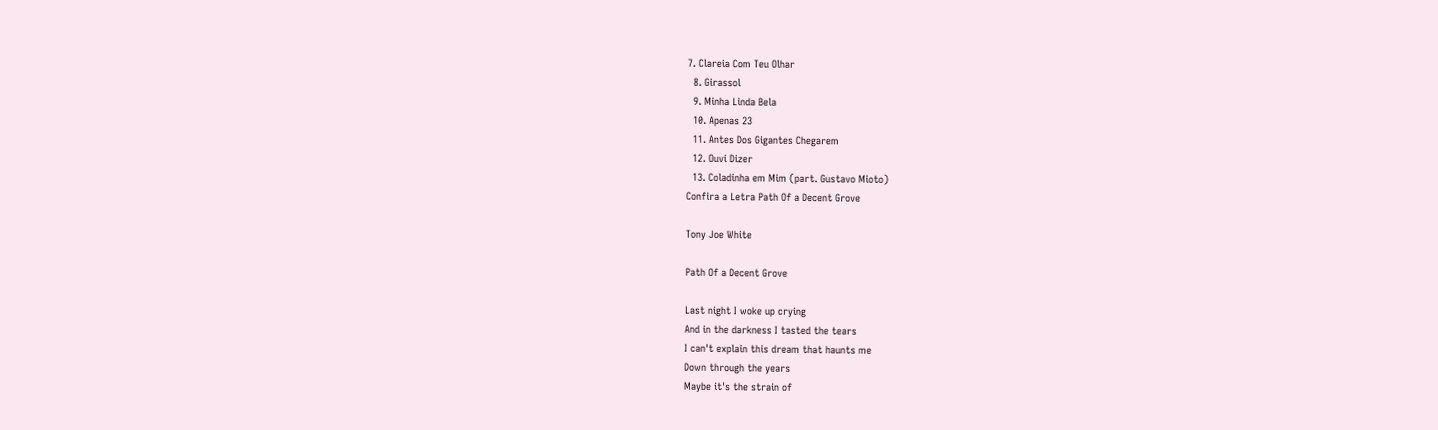7. Clareia Com Teu Olhar
  8. Girassol
  9. Minha Linda Bela
  10. Apenas 23
  11. Antes Dos Gigantes Chegarem
  12. Ouvi Dizer
  13. Coladinha em Mim (part. Gustavo Mioto)
Confira a Letra Path Of a Decent Grove

Tony Joe White

Path Of a Decent Grove

Last night I woke up crying
And in the darkness I tasted the tears
I can't explain this dream that haunts me
Down through the years
Maybe it's the strain of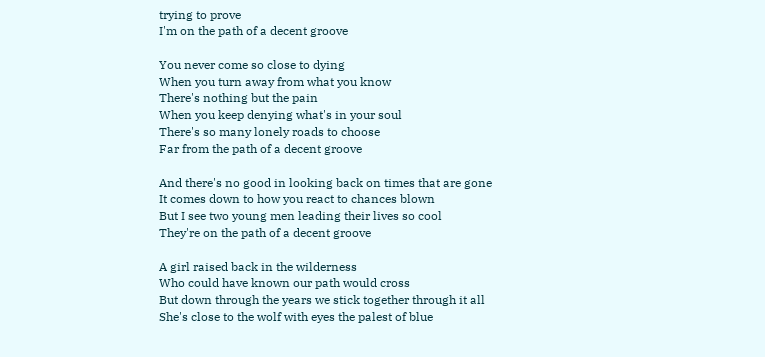trying to prove
I'm on the path of a decent groove

You never come so close to dying
When you turn away from what you know
There's nothing but the pain
When you keep denying what's in your soul
There's so many lonely roads to choose
Far from the path of a decent groove

And there's no good in looking back on times that are gone
It comes down to how you react to chances blown
But I see two young men leading their lives so cool
They're on the path of a decent groove

A girl raised back in the wilderness
Who could have known our path would cross
But down through the years we stick together through it all
She's close to the wolf with eyes the palest of blue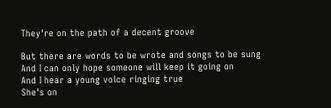They're on the path of a decent groove

But there are words to be wrote and songs to be sung
And I can only hope someone will keep it going on
And I hear a young voice ringing true
She's on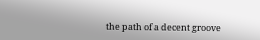the path of a decent groove